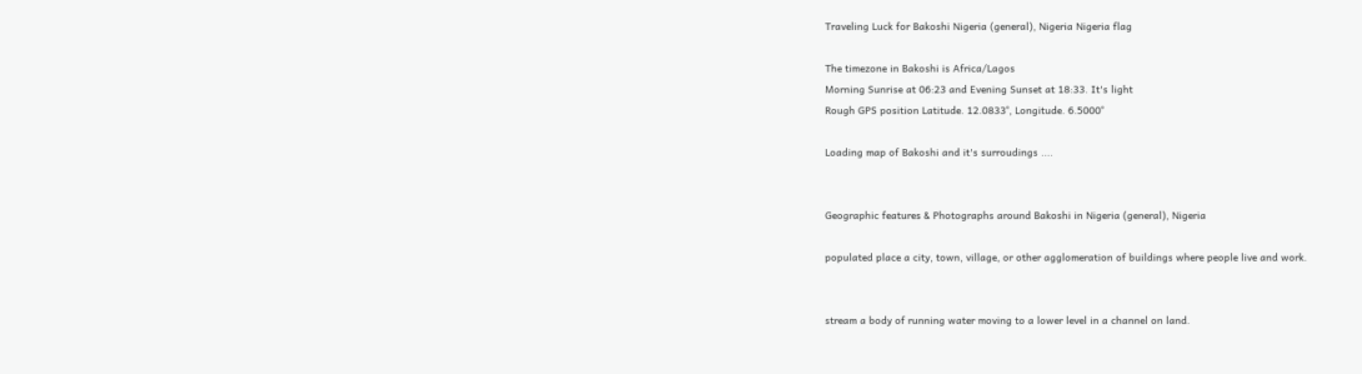Traveling Luck for Bakoshi Nigeria (general), Nigeria Nigeria flag

The timezone in Bakoshi is Africa/Lagos
Morning Sunrise at 06:23 and Evening Sunset at 18:33. It's light
Rough GPS position Latitude. 12.0833°, Longitude. 6.5000°

Loading map of Bakoshi and it's surroudings ....


Geographic features & Photographs around Bakoshi in Nigeria (general), Nigeria

populated place a city, town, village, or other agglomeration of buildings where people live and work.


stream a body of running water moving to a lower level in a channel on land.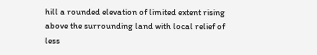hill a rounded elevation of limited extent rising above the surrounding land with local relief of less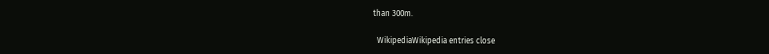than 300m.

  WikipediaWikipedia entries close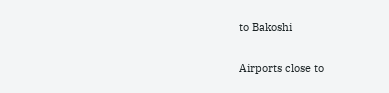to Bakoshi

Airports close to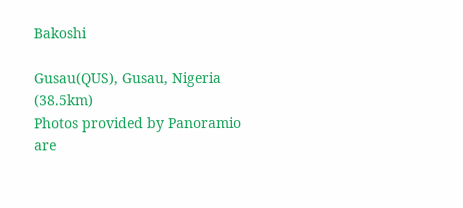Bakoshi

Gusau(QUS), Gusau, Nigeria (38.5km)
Photos provided by Panoramio are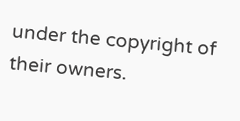under the copyright of their owners.